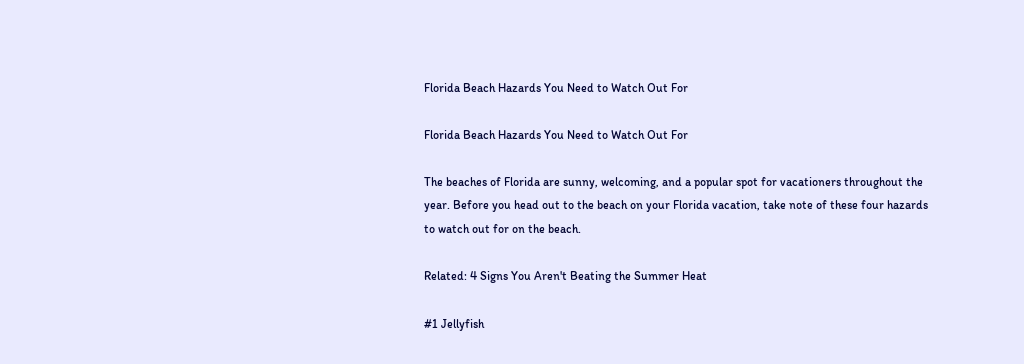Florida Beach Hazards You Need to Watch Out For

Florida Beach Hazards You Need to Watch Out For

The beaches of Florida are sunny, welcoming, and a popular spot for vacationers throughout the year. Before you head out to the beach on your Florida vacation, take note of these four hazards to watch out for on the beach.

Related: 4 Signs You Aren't Beating the Summer Heat

#1 Jellyfish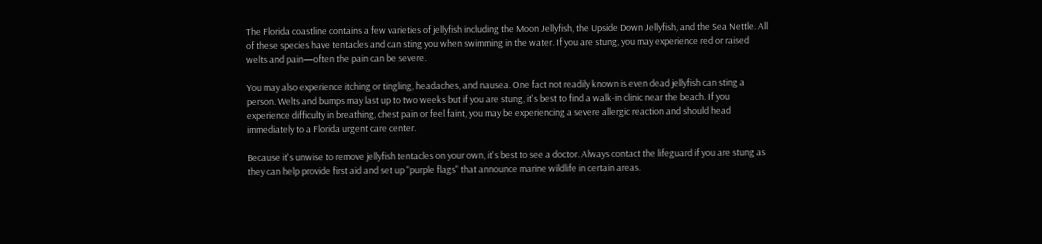The Florida coastline contains a few varieties of jellyfish including the Moon Jellyfish, the Upside Down Jellyfish, and the Sea Nettle. All of these species have tentacles and can sting you when swimming in the water. If you are stung, you may experience red or raised welts and pain—often the pain can be severe.

You may also experience itching or tingling, headaches, and nausea. One fact not readily known is even dead jellyfish can sting a person. Welts and bumps may last up to two weeks but if you are stung, it's best to find a walk-in clinic near the beach. If you experience difficulty in breathing, chest pain or feel faint, you may be experiencing a severe allergic reaction and should head immediately to a Florida urgent care center.

Because it's unwise to remove jellyfish tentacles on your own, it's best to see a doctor. Always contact the lifeguard if you are stung as they can help provide first aid and set up "purple flags" that announce marine wildlife in certain areas.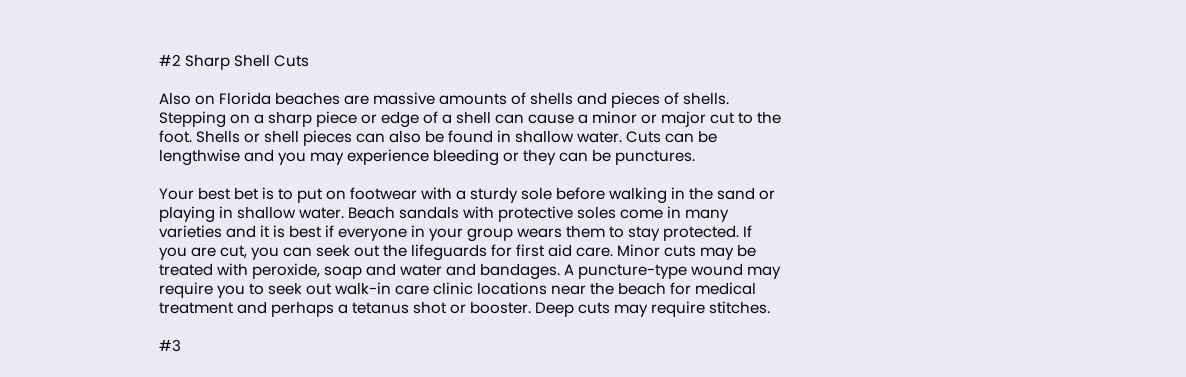#2 Sharp Shell Cuts

Also on Florida beaches are massive amounts of shells and pieces of shells. Stepping on a sharp piece or edge of a shell can cause a minor or major cut to the foot. Shells or shell pieces can also be found in shallow water. Cuts can be lengthwise and you may experience bleeding or they can be punctures.

Your best bet is to put on footwear with a sturdy sole before walking in the sand or playing in shallow water. Beach sandals with protective soles come in many varieties and it is best if everyone in your group wears them to stay protected. If you are cut, you can seek out the lifeguards for first aid care. Minor cuts may be treated with peroxide, soap and water and bandages. A puncture-type wound may require you to seek out walk-in care clinic locations near the beach for medical treatment and perhaps a tetanus shot or booster. Deep cuts may require stitches.

#3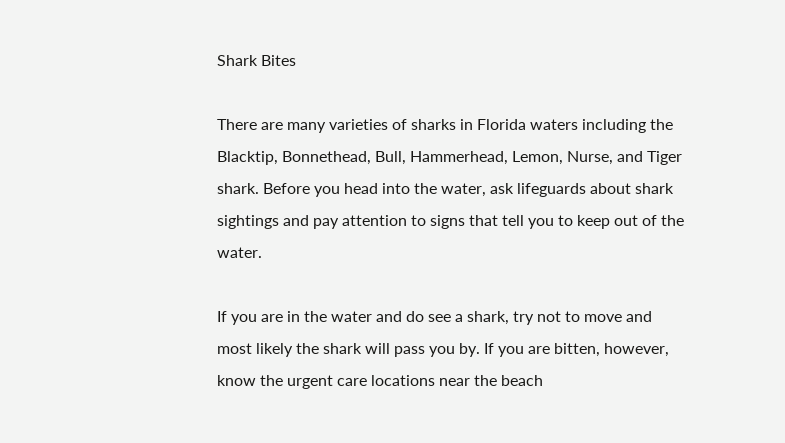Shark Bites

There are many varieties of sharks in Florida waters including the Blacktip, Bonnethead, Bull, Hammerhead, Lemon, Nurse, and Tiger shark. Before you head into the water, ask lifeguards about shark sightings and pay attention to signs that tell you to keep out of the water.

If you are in the water and do see a shark, try not to move and most likely the shark will pass you by. If you are bitten, however, know the urgent care locations near the beach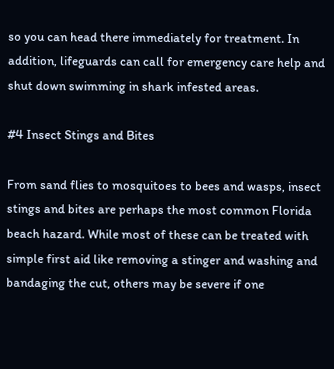so you can head there immediately for treatment. In addition, lifeguards can call for emergency care help and shut down swimming in shark infested areas.

#4 Insect Stings and Bites

From sand flies to mosquitoes to bees and wasps, insect stings and bites are perhaps the most common Florida beach hazard. While most of these can be treated with simple first aid like removing a stinger and washing and bandaging the cut, others may be severe if one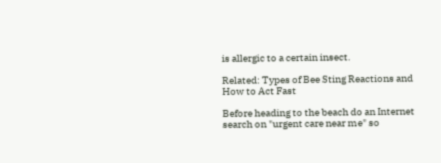is allergic to a certain insect.

Related: Types of Bee Sting Reactions and How to Act Fast

Before heading to the beach do an Internet search on "urgent care near me" so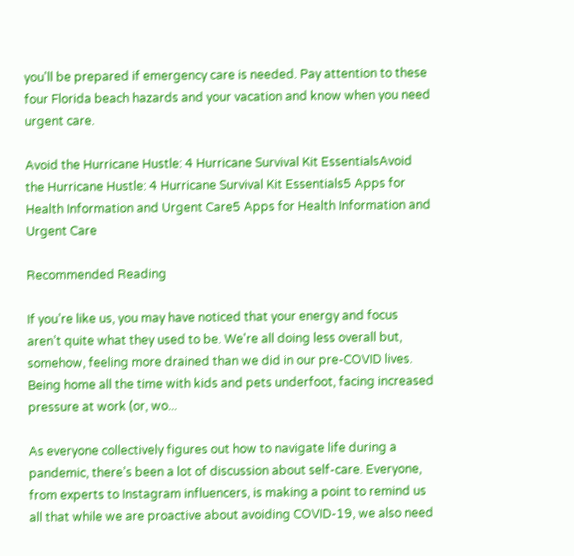you'll be prepared if emergency care is needed. Pay attention to these four Florida beach hazards and your vacation and know when you need urgent care.

Avoid the Hurricane Hustle: 4 Hurricane Survival Kit EssentialsAvoid the Hurricane Hustle: 4 Hurricane Survival Kit Essentials5 Apps for Health Information and Urgent Care5 Apps for Health Information and Urgent Care

Recommended Reading

If you’re like us, you may have noticed that your energy and focus aren’t quite what they used to be. We're all doing less overall but, somehow, feeling more drained than we did in our pre-COVID lives. Being home all the time with kids and pets underfoot, facing increased pressure at work (or, wo...

As everyone collectively figures out how to navigate life during a pandemic, there’s been a lot of discussion about self-care. Everyone, from experts to Instagram influencers, is making a point to remind us all that while we are proactive about avoiding COVID-19, we also need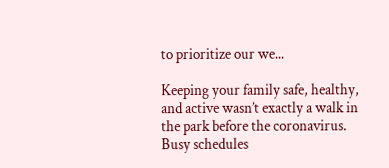to prioritize our we...

Keeping your family safe, healthy, and active wasn’t exactly a walk in the park before the coronavirus. Busy schedules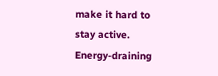make it hard to stay active. Energy-draining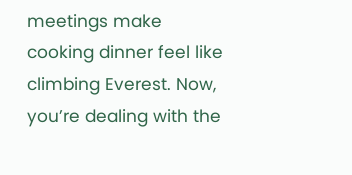meetings make cooking dinner feel like climbing Everest. Now, you’re dealing with the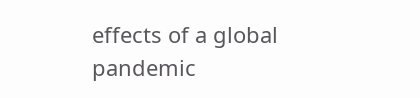effects of a global pandemic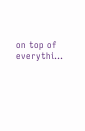on top of everythi...